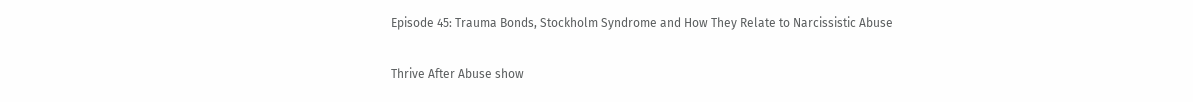Episode 45: Trauma Bonds, Stockholm Syndrome and How They Relate to Narcissistic Abuse

Thrive After Abuse show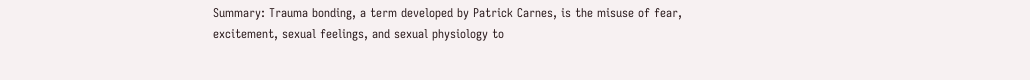Summary: Trauma bonding, a term developed by Patrick Carnes, is the misuse of fear, excitement, sexual feelings, and sexual physiology to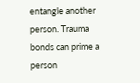entangle another person. Trauma bonds can prime a person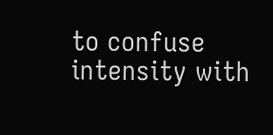to confuse intensity with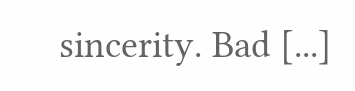sincerity. Bad [...]